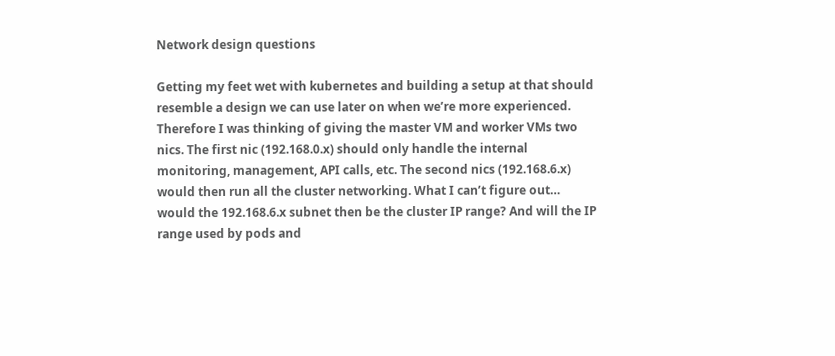Network design questions

Getting my feet wet with kubernetes and building a setup at that should resemble a design we can use later on when we’re more experienced. Therefore I was thinking of giving the master VM and worker VMs two nics. The first nic (192.168.0.x) should only handle the internal monitoring, management, API calls, etc. The second nics (192.168.6.x) would then run all the cluster networking. What I can’t figure out… would the 192.168.6.x subnet then be the cluster IP range? And will the IP range used by pods and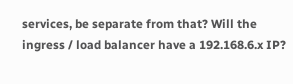services, be separate from that? Will the ingress / load balancer have a 192.168.6.x IP?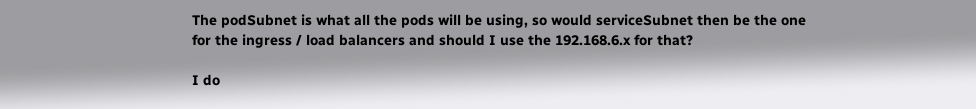The podSubnet is what all the pods will be using, so would serviceSubnet then be the one for the ingress / load balancers and should I use the 192.168.6.x for that?

I do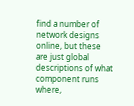find a number of network designs online, but these are just global descriptions of what component runs where,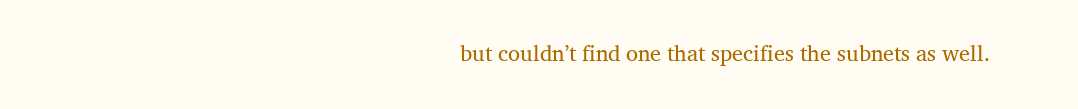but couldn’t find one that specifies the subnets as well.